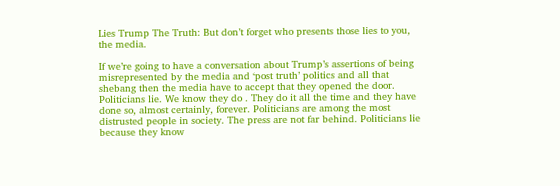Lies Trump The Truth: But don’t forget who presents those lies to you, the media.

If we’re going to have a conversation about Trump’s assertions of being misrepresented by the media and ‘post truth’ politics and all that shebang then the media have to accept that they opened the door. Politicians lie. We know they do . They do it all the time and they have done so, almost certainly, forever. Politicians are among the most distrusted people in society. The press are not far behind. Politicians lie because they know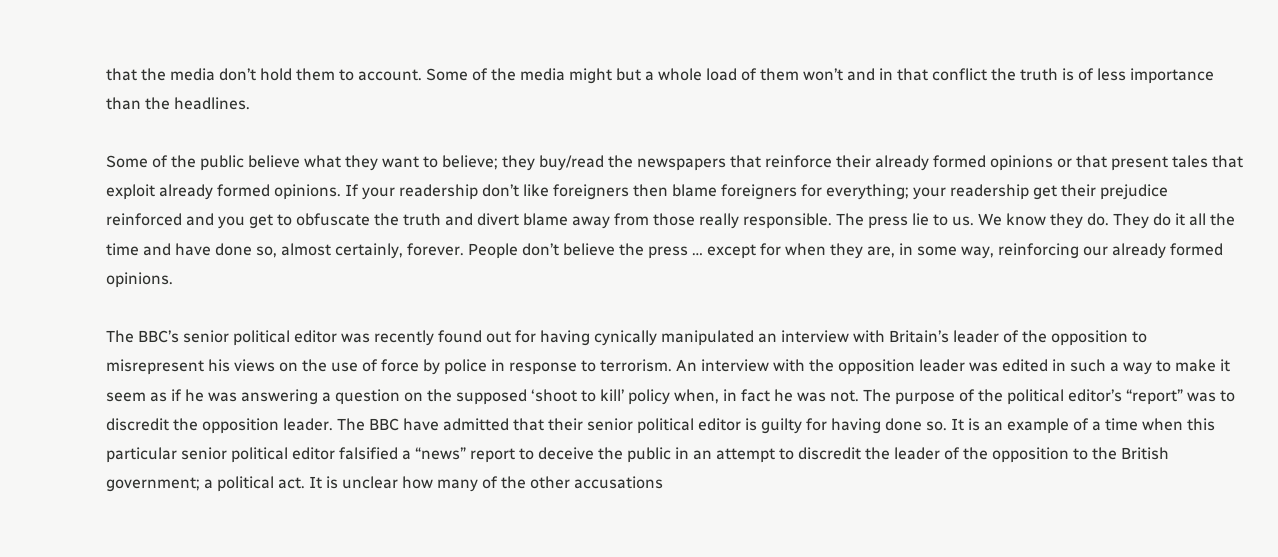that the media don’t hold them to account. Some of the media might but a whole load of them won’t and in that conflict the truth is of less importance than the headlines.

Some of the public believe what they want to believe; they buy/read the newspapers that reinforce their already formed opinions or that present tales that exploit already formed opinions. If your readership don’t like foreigners then blame foreigners for everything; your readership get their prejudice reinforced and you get to obfuscate the truth and divert blame away from those really responsible. The press lie to us. We know they do. They do it all the time and have done so, almost certainly, forever. People don’t believe the press … except for when they are, in some way, reinforcing our already formed opinions.

The BBC’s senior political editor was recently found out for having cynically manipulated an interview with Britain’s leader of the opposition to misrepresent his views on the use of force by police in response to terrorism. An interview with the opposition leader was edited in such a way to make it seem as if he was answering a question on the supposed ‘shoot to kill’ policy when, in fact he was not. The purpose of the political editor’s “report” was to discredit the opposition leader. The BBC have admitted that their senior political editor is guilty for having done so. It is an example of a time when this particular senior political editor falsified a “news” report to deceive the public in an attempt to discredit the leader of the opposition to the British government; a political act. It is unclear how many of the other accusations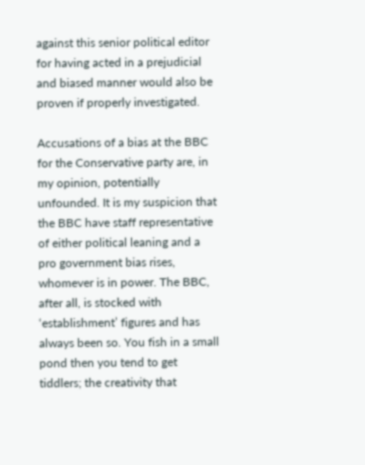against this senior political editor for having acted in a prejudicial and biased manner would also be proven if properly investigated.

Accusations of a bias at the BBC for the Conservative party are, in my opinion, potentially unfounded. It is my suspicion that the BBC have staff representative of either political leaning and a pro government bias rises, whomever is in power. The BBC, after all, is stocked with ‘establishment’ figures and has always been so. You fish in a small pond then you tend to get tiddlers; the creativity that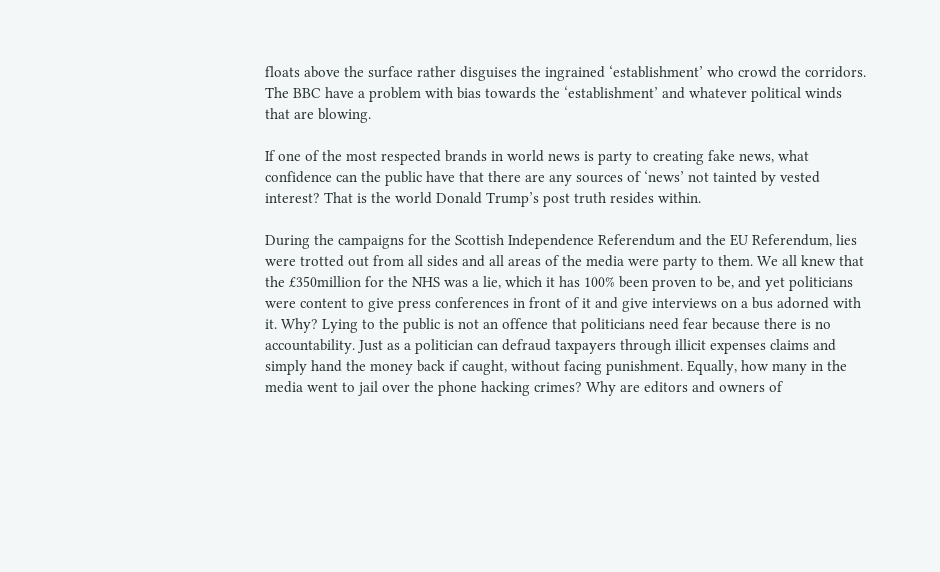floats above the surface rather disguises the ingrained ‘establishment’ who crowd the corridors. The BBC have a problem with bias towards the ‘establishment’ and whatever political winds that are blowing.

If one of the most respected brands in world news is party to creating fake news, what confidence can the public have that there are any sources of ‘news’ not tainted by vested interest? That is the world Donald Trump’s post truth resides within.

During the campaigns for the Scottish Independence Referendum and the EU Referendum, lies were trotted out from all sides and all areas of the media were party to them. We all knew that the £350million for the NHS was a lie, which it has 100% been proven to be, and yet politicians were content to give press conferences in front of it and give interviews on a bus adorned with it. Why? Lying to the public is not an offence that politicians need fear because there is no accountability. Just as a politician can defraud taxpayers through illicit expenses claims and simply hand the money back if caught, without facing punishment. Equally, how many in the media went to jail over the phone hacking crimes? Why are editors and owners of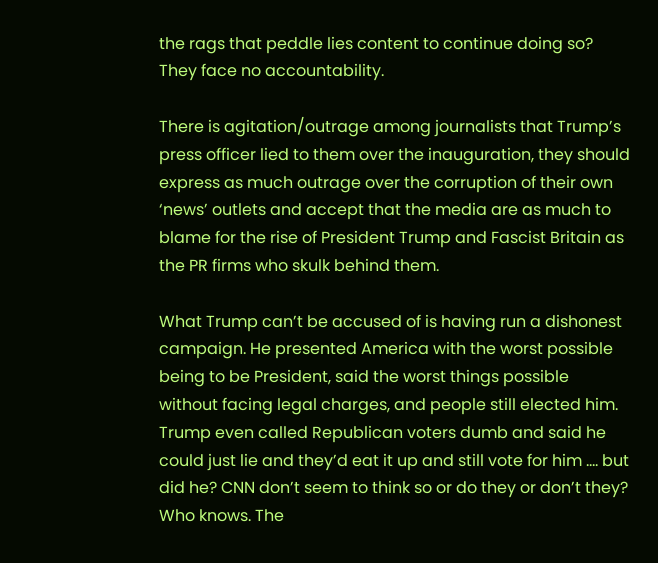the rags that peddle lies content to continue doing so? They face no accountability.

There is agitation/outrage among journalists that Trump’s press officer lied to them over the inauguration, they should express as much outrage over the corruption of their own ‘news’ outlets and accept that the media are as much to blame for the rise of President Trump and Fascist Britain as the PR firms who skulk behind them.

What Trump can’t be accused of is having run a dishonest campaign. He presented America with the worst possible being to be President, said the worst things possible without facing legal charges, and people still elected him. Trump even called Republican voters dumb and said he could just lie and they’d eat it up and still vote for him …. but did he? CNN don’t seem to think so or do they or don’t they? Who knows. The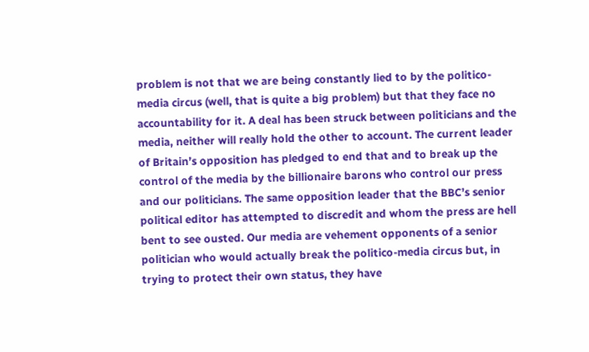problem is not that we are being constantly lied to by the politico-media circus (well, that is quite a big problem) but that they face no accountability for it. A deal has been struck between politicians and the media, neither will really hold the other to account. The current leader of Britain’s opposition has pledged to end that and to break up the control of the media by the billionaire barons who control our press and our politicians. The same opposition leader that the BBC’s senior political editor has attempted to discredit and whom the press are hell bent to see ousted. Our media are vehement opponents of a senior politician who would actually break the politico-media circus but, in trying to protect their own status, they have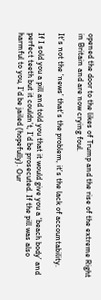opened the door to the likes of Trump and the rise of the extreme Right in Britain and are now crying foul.

It’s not the ‘news’ that’s the problem, it’s the lack of accountability.

If I sold you a pill and told you that it would give you a ‘beach body’ and perfect teeth but it couldn’t, I’d be prosecuted. If the pill was also harmful to you, I’d be jailed (hopefully). Our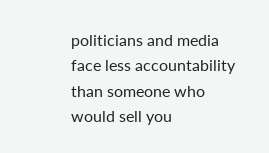politicians and media face less accountability than someone who would sell you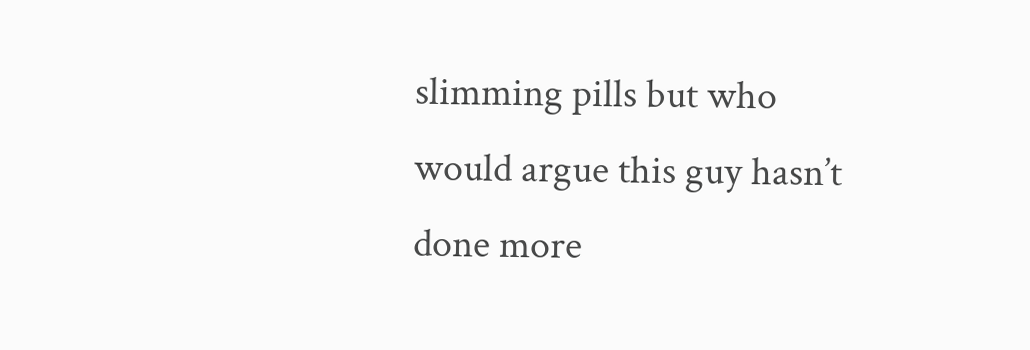slimming pills but who would argue this guy hasn’t done more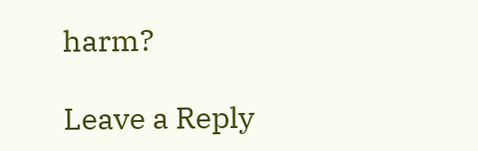harm?

Leave a Reply